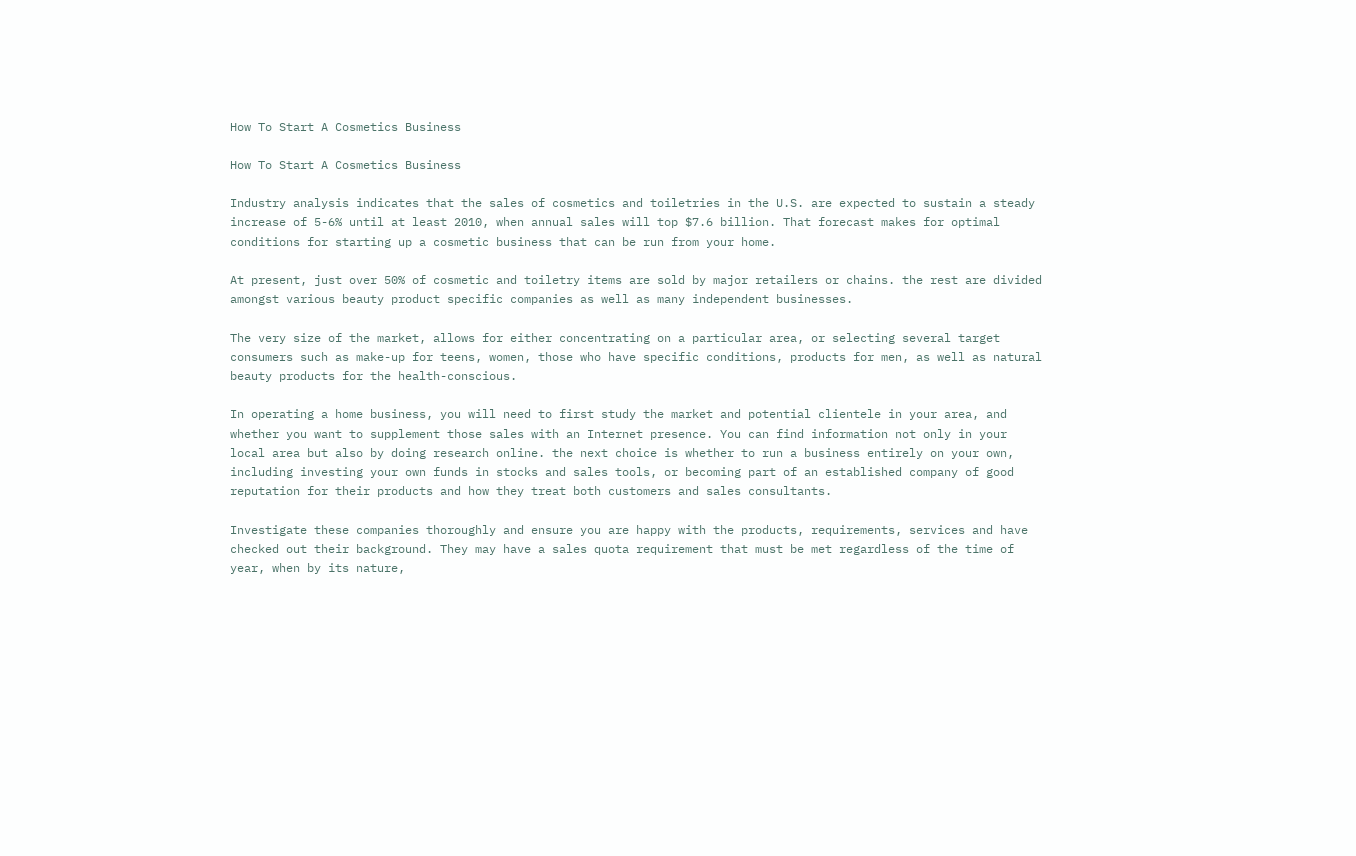How To Start A Cosmetics Business

How To Start A Cosmetics Business

Industry analysis indicates that the sales of cosmetics and toiletries in the U.S. are expected to sustain a steady increase of 5-6% until at least 2010, when annual sales will top $7.6 billion. That forecast makes for optimal conditions for starting up a cosmetic business that can be run from your home.

At present, just over 50% of cosmetic and toiletry items are sold by major retailers or chains. the rest are divided amongst various beauty product specific companies as well as many independent businesses.

The very size of the market, allows for either concentrating on a particular area, or selecting several target consumers such as make-up for teens, women, those who have specific conditions, products for men, as well as natural beauty products for the health-conscious.

In operating a home business, you will need to first study the market and potential clientele in your area, and whether you want to supplement those sales with an Internet presence. You can find information not only in your local area but also by doing research online. the next choice is whether to run a business entirely on your own, including investing your own funds in stocks and sales tools, or becoming part of an established company of good reputation for their products and how they treat both customers and sales consultants.

Investigate these companies thoroughly and ensure you are happy with the products, requirements, services and have checked out their background. They may have a sales quota requirement that must be met regardless of the time of year, when by its nature,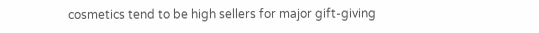cosmetics tend to be high sellers for major gift-giving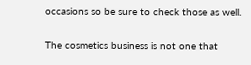occasions so be sure to check those as well.

The cosmetics business is not one that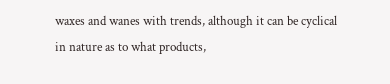waxes and wanes with trends, although it can be cyclical in nature as to what products,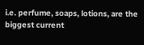i.e. perfume, soaps, lotions, are the biggest current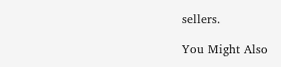sellers.

You Might Also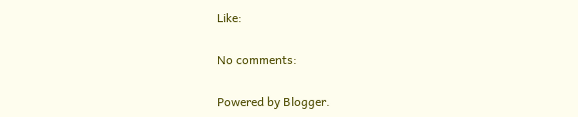Like:

No comments:

Powered by Blogger.